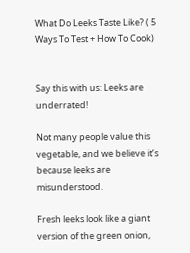What Do Leeks Taste Like? ( 5 Ways To Test + How To Cook)


Say this with us: Leeks are underrated!

Not many people value this vegetable, and we believe it’s because leeks are misunderstood.

Fresh leeks look like a giant version of the green onion,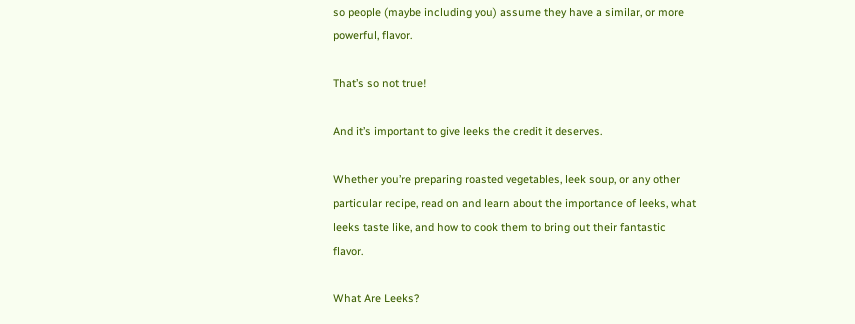so people (maybe including you) assume they have a similar, or more powerful, flavor.

That’s so not true!

And it’s important to give leeks the credit it deserves.

Whether you’re preparing roasted vegetables, leek soup, or any other particular recipe, read on and learn about the importance of leeks, what leeks taste like, and how to cook them to bring out their fantastic flavor.

What Are Leeks?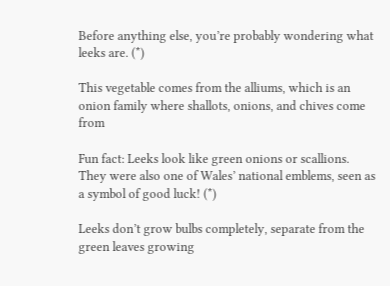Before anything else, you’re probably wondering what leeks are. (*)

This vegetable comes from the alliums, which is an onion family where shallots, onions, and chives come from

Fun fact: Leeks look like green onions or scallions. They were also one of Wales’ national emblems, seen as a symbol of good luck! (*)

Leeks don’t grow bulbs completely, separate from the green leaves growing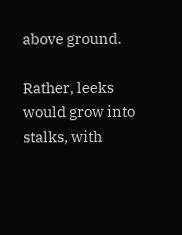above ground.

Rather, leeks would grow into stalks, with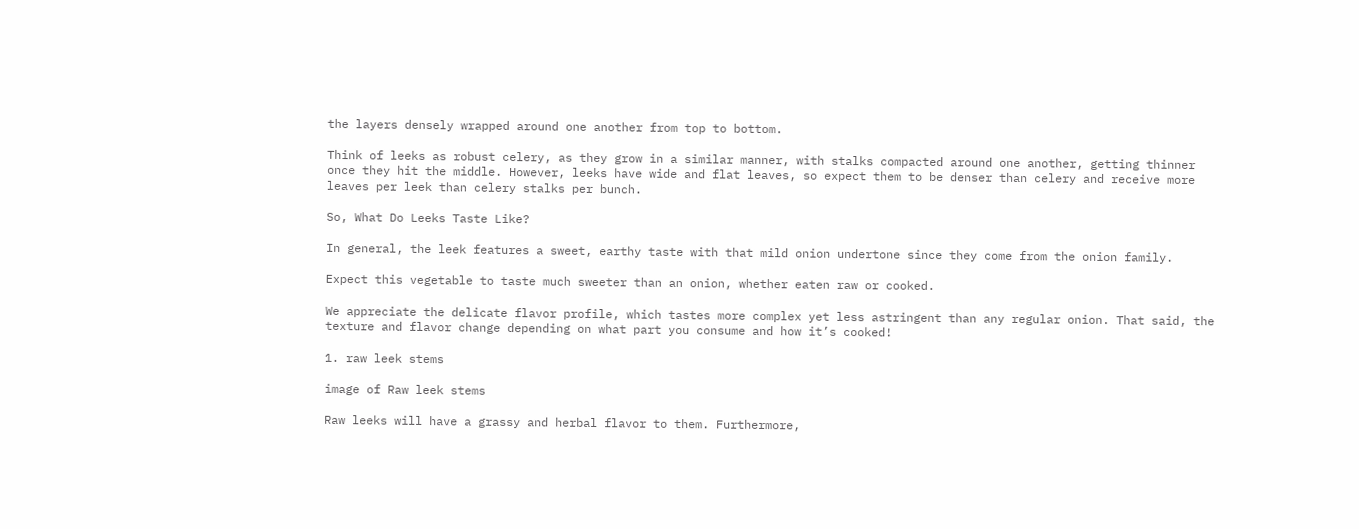the layers densely wrapped around one another from top to bottom.

Think of leeks as robust celery, as they grow in a similar manner, with stalks compacted around one another, getting thinner once they hit the middle. However, leeks have wide and flat leaves, so expect them to be denser than celery and receive more leaves per leek than celery stalks per bunch.

So, What Do Leeks Taste Like?

In general, the leek features a sweet, earthy taste with that mild onion undertone since they come from the onion family.

Expect this vegetable to taste much sweeter than an onion, whether eaten raw or cooked.

We appreciate the delicate flavor profile, which tastes more complex yet less astringent than any regular onion. That said, the texture and flavor change depending on what part you consume and how it’s cooked!

1. raw leek stems

image of Raw leek stems

Raw leeks will have a grassy and herbal flavor to them. Furthermore,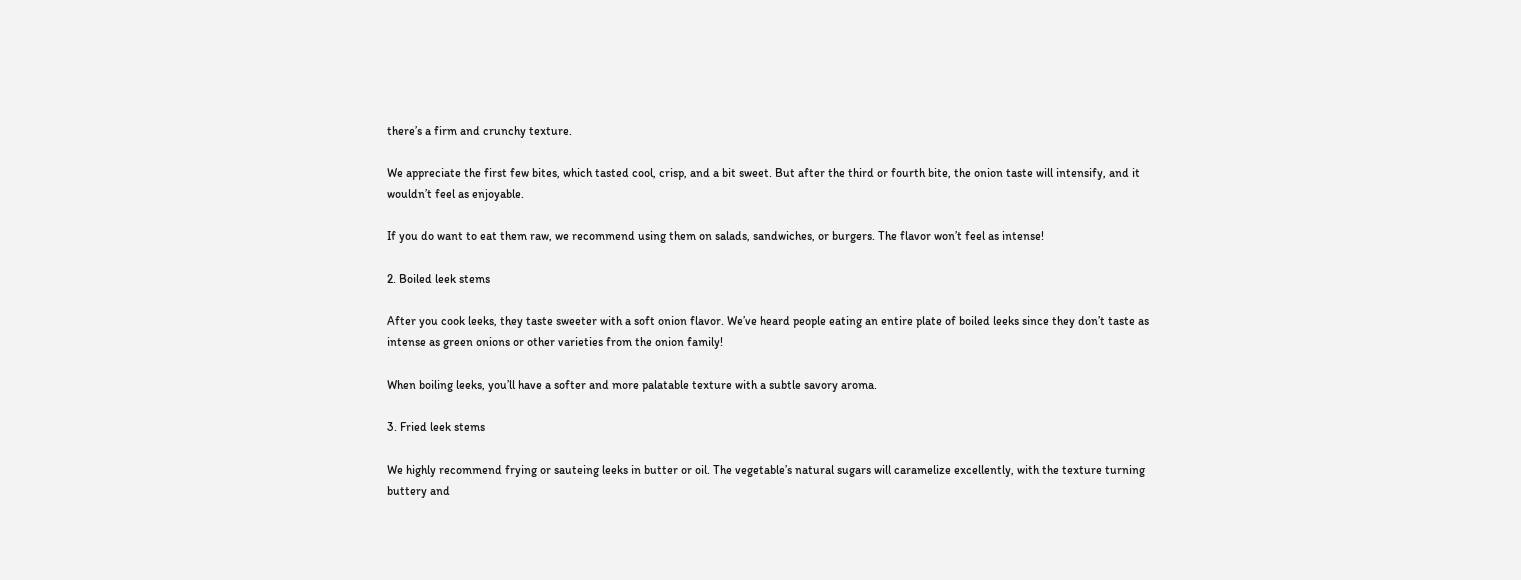there’s a firm and crunchy texture.

We appreciate the first few bites, which tasted cool, crisp, and a bit sweet. But after the third or fourth bite, the onion taste will intensify, and it wouldn’t feel as enjoyable.

If you do want to eat them raw, we recommend using them on salads, sandwiches, or burgers. The flavor won’t feel as intense!

2. Boiled leek stems

After you cook leeks, they taste sweeter with a soft onion flavor. We’ve heard people eating an entire plate of boiled leeks since they don’t taste as intense as green onions or other varieties from the onion family!

When boiling leeks, you’ll have a softer and more palatable texture with a subtle savory aroma.

3. Fried leek stems

We highly recommend frying or sauteing leeks in butter or oil. The vegetable’s natural sugars will caramelize excellently, with the texture turning buttery and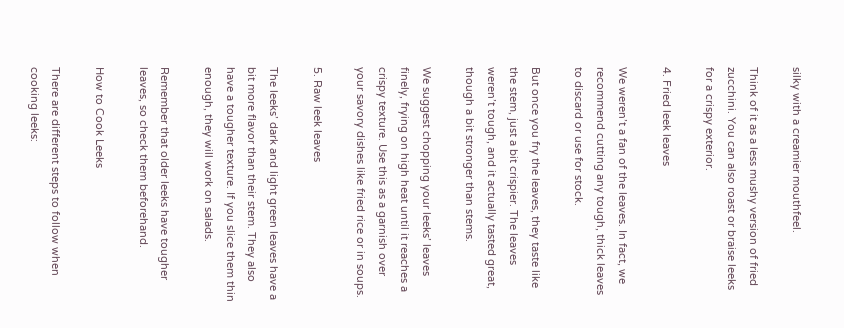silky with a creamier mouthfeel.

Think of it as a less mushy version of fried zucchini. You can also roast or braise leeks for a crispy exterior.

4. Fried leek leaves

We weren’t a fan of the leaves. In fact, we recommend cutting any tough, thick leaves to discard or use for stock.

But once you fry the leaves, they taste like the stem, just a bit crispier. The leaves weren’t tough, and it actually tasted great, though a bit stronger than stems.

We suggest chopping your leeks’ leaves finely, frying on high heat until it reaches a crispy texture. Use this as a garnish over your savory dishes like fried rice or in soups.

5. Raw leek leaves

The leeks’ dark and light green leaves have a bit more flavor than their stem. They also have a tougher texture. If you slice them thin enough, they will work on salads.

Remember that older leeks have tougher leaves, so check them beforehand.

How to Cook Leeks

There are different steps to follow when cooking leeks: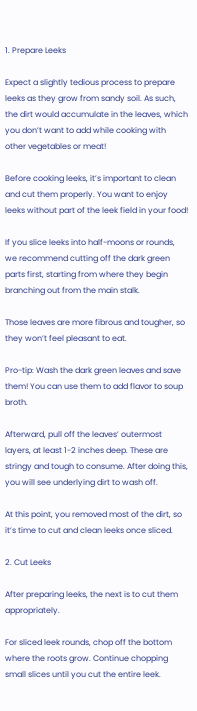1. Prepare Leeks

Expect a slightly tedious process to prepare leeks as they grow from sandy soil. As such, the dirt would accumulate in the leaves, which you don’t want to add while cooking with other vegetables or meat!

Before cooking leeks, it’s important to clean and cut them properly. You want to enjoy leeks without part of the leek field in your food!

If you slice leeks into half-moons or rounds, we recommend cutting off the dark green parts first, starting from where they begin branching out from the main stalk.

Those leaves are more fibrous and tougher, so they won’t feel pleasant to eat.

Pro-tip: Wash the dark green leaves and save them! You can use them to add flavor to soup broth.

Afterward, pull off the leaves’ outermost layers, at least 1-2 inches deep. These are stringy and tough to consume. After doing this, you will see underlying dirt to wash off.

At this point, you removed most of the dirt, so it’s time to cut and clean leeks once sliced.

2. Cut Leeks

After preparing leeks, the next is to cut them appropriately.

For sliced leek rounds, chop off the bottom where the roots grow. Continue chopping small slices until you cut the entire leek.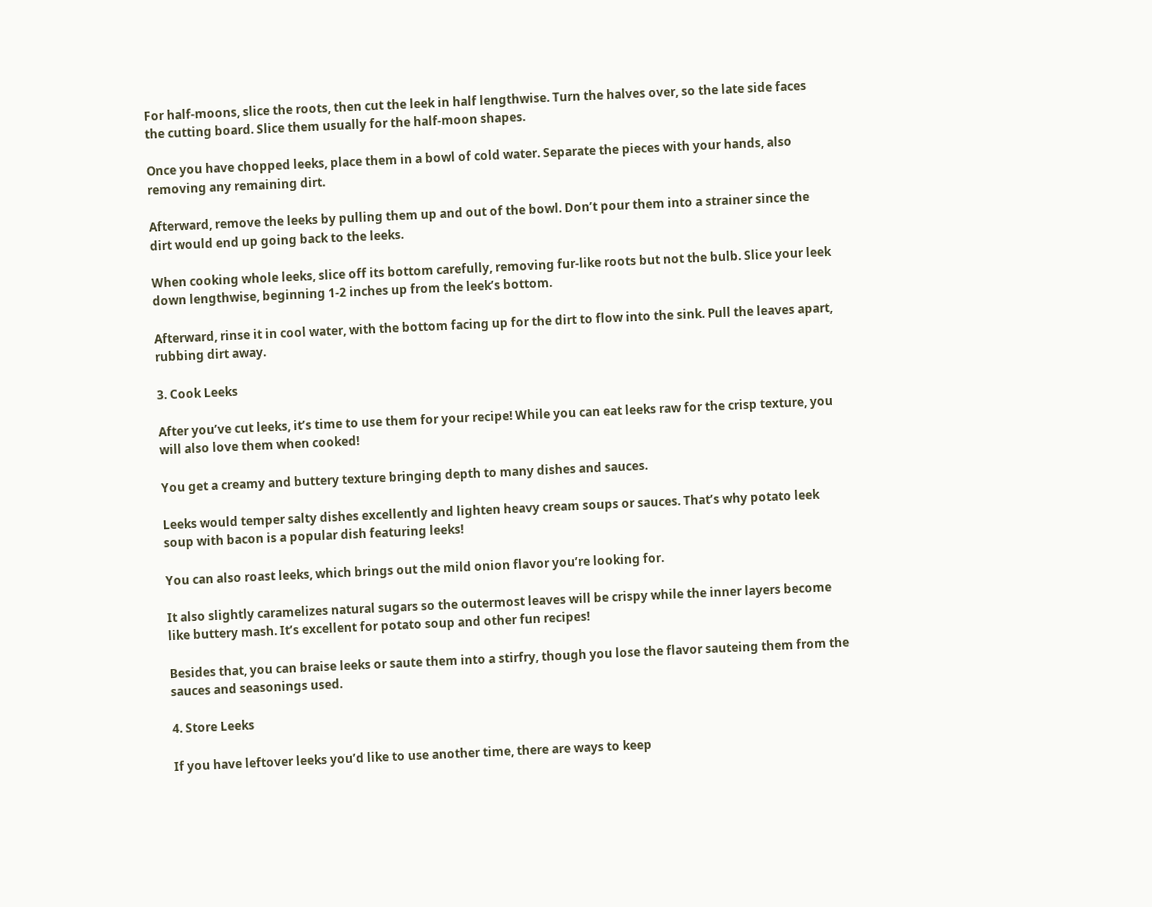For half-moons, slice the roots, then cut the leek in half lengthwise. Turn the halves over, so the late side faces the cutting board. Slice them usually for the half-moon shapes.

Once you have chopped leeks, place them in a bowl of cold water. Separate the pieces with your hands, also removing any remaining dirt.

Afterward, remove the leeks by pulling them up and out of the bowl. Don’t pour them into a strainer since the dirt would end up going back to the leeks.

When cooking whole leeks, slice off its bottom carefully, removing fur-like roots but not the bulb. Slice your leek down lengthwise, beginning 1-2 inches up from the leek’s bottom.

Afterward, rinse it in cool water, with the bottom facing up for the dirt to flow into the sink. Pull the leaves apart, rubbing dirt away.

3. Cook Leeks

After you’ve cut leeks, it’s time to use them for your recipe! While you can eat leeks raw for the crisp texture, you will also love them when cooked!

You get a creamy and buttery texture bringing depth to many dishes and sauces.

Leeks would temper salty dishes excellently and lighten heavy cream soups or sauces. That’s why potato leek soup with bacon is a popular dish featuring leeks!

You can also roast leeks, which brings out the mild onion flavor you’re looking for.

It also slightly caramelizes natural sugars so the outermost leaves will be crispy while the inner layers become like buttery mash. It’s excellent for potato soup and other fun recipes!

Besides that, you can braise leeks or saute them into a stirfry, though you lose the flavor sauteing them from the sauces and seasonings used.

4. Store Leeks

If you have leftover leeks you’d like to use another time, there are ways to keep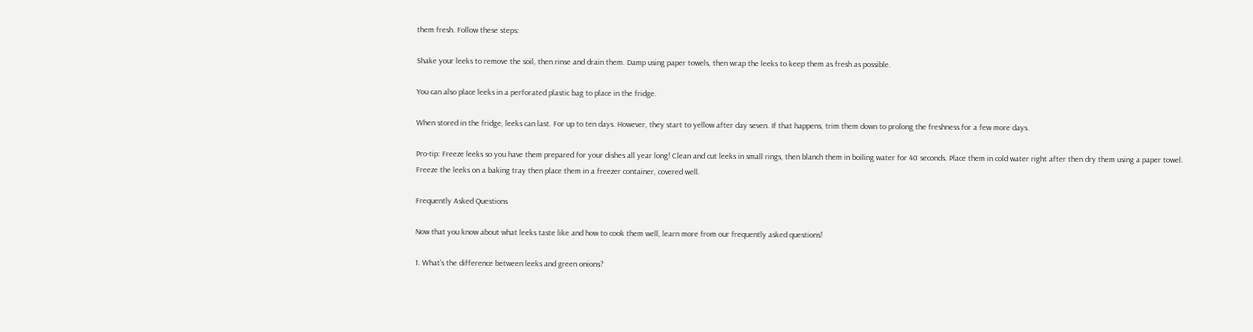them fresh. Follow these steps:

Shake your leeks to remove the soil, then rinse and drain them. Damp using paper towels, then wrap the leeks to keep them as fresh as possible.

You can also place leeks in a perforated plastic bag to place in the fridge.

When stored in the fridge, leeks can last. For up to ten days. However, they start to yellow after day seven. If that happens, trim them down to prolong the freshness for a few more days.

Pro-tip: Freeze leeks so you have them prepared for your dishes all year long! Clean and cut leeks in small rings, then blanch them in boiling water for 40 seconds. Place them in cold water right after then dry them using a paper towel. Freeze the leeks on a baking tray then place them in a freezer container, covered well.

Frequently Asked Questions

Now that you know about what leeks taste like and how to cook them well, learn more from our frequently asked questions!

1. What’s the difference between leeks and green onions?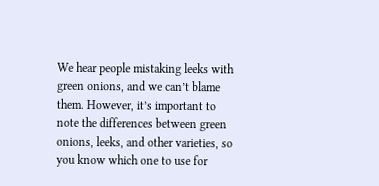We hear people mistaking leeks with green onions, and we can’t blame them. However, it’s important to note the differences between green onions, leeks, and other varieties, so you know which one to use for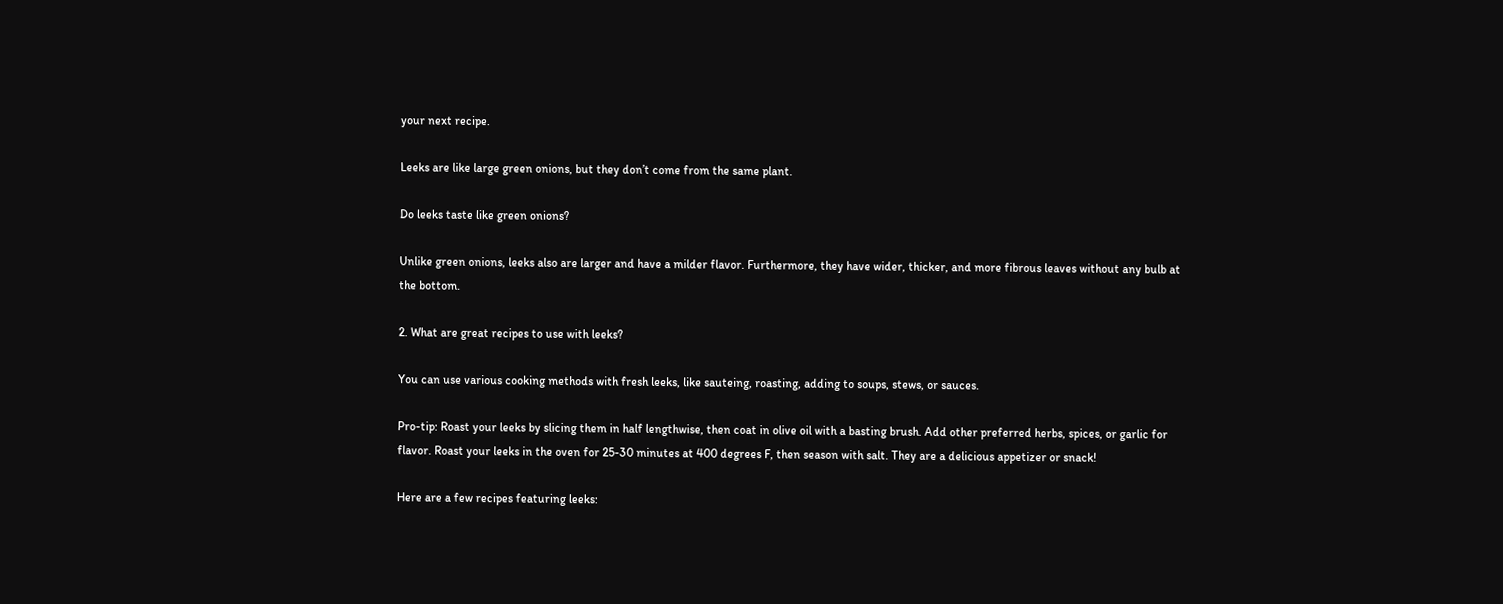your next recipe.

Leeks are like large green onions, but they don’t come from the same plant.

Do leeks taste like green onions?

Unlike green onions, leeks also are larger and have a milder flavor. Furthermore, they have wider, thicker, and more fibrous leaves without any bulb at the bottom.

2. What are great recipes to use with leeks?

You can use various cooking methods with fresh leeks, like sauteing, roasting, adding to soups, stews, or sauces.

Pro-tip: Roast your leeks by slicing them in half lengthwise, then coat in olive oil with a basting brush. Add other preferred herbs, spices, or garlic for flavor. Roast your leeks in the oven for 25-30 minutes at 400 degrees F, then season with salt. They are a delicious appetizer or snack!

Here are a few recipes featuring leeks: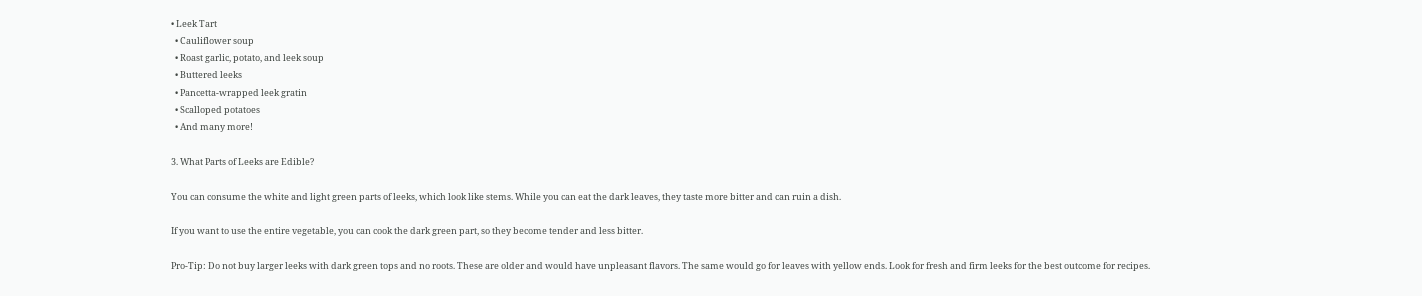• Leek Tart
  • Cauliflower soup
  • Roast garlic, potato, and leek soup
  • Buttered leeks
  • Pancetta-wrapped leek gratin
  • Scalloped potatoes
  • And many more!

3. What Parts of Leeks are Edible?

You can consume the white and light green parts of leeks, which look like stems. While you can eat the dark leaves, they taste more bitter and can ruin a dish.

If you want to use the entire vegetable, you can cook the dark green part, so they become tender and less bitter.

Pro-Tip: Do not buy larger leeks with dark green tops and no roots. These are older and would have unpleasant flavors. The same would go for leaves with yellow ends. Look for fresh and firm leeks for the best outcome for recipes.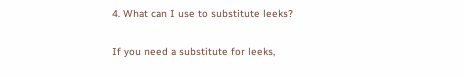4. What can I use to substitute leeks?

If you need a substitute for leeks,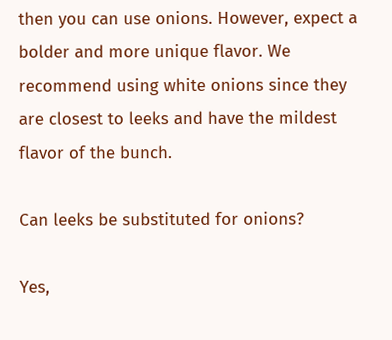then you can use onions. However, expect a bolder and more unique flavor. We recommend using white onions since they are closest to leeks and have the mildest flavor of the bunch.

Can leeks be substituted for onions?

Yes,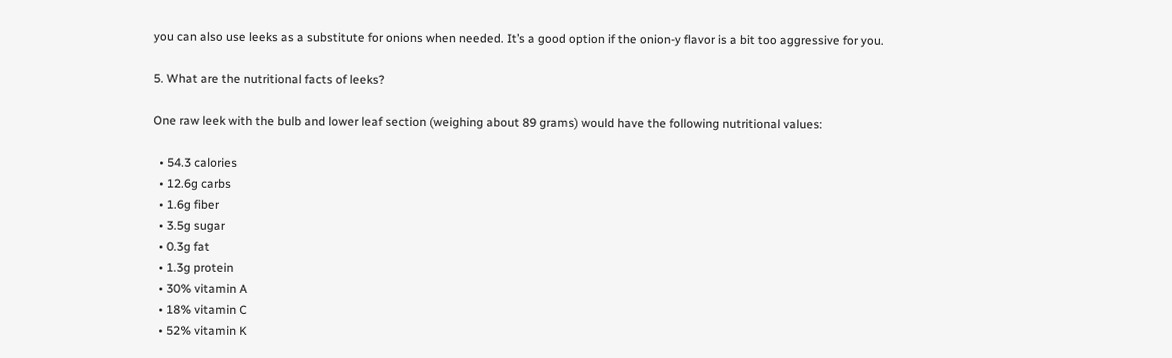you can also use leeks as a substitute for onions when needed. It’s a good option if the onion-y flavor is a bit too aggressive for you.

5. What are the nutritional facts of leeks?

One raw leek with the bulb and lower leaf section (weighing about 89 grams) would have the following nutritional values:

  • 54.3 calories
  • 12.6g carbs
  • 1.6g fiber
  • 3.5g sugar
  • 0.3g fat
  • 1.3g protein
  • 30% vitamin A
  • 18% vitamin C
  • 52% vitamin K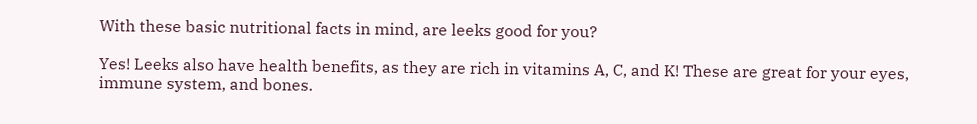With these basic nutritional facts in mind, are leeks good for you?

Yes! Leeks also have health benefits, as they are rich in vitamins A, C, and K! These are great for your eyes, immune system, and bones.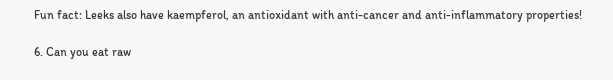Fun fact: Leeks also have kaempferol, an antioxidant with anti-cancer and anti-inflammatory properties!

6. Can you eat raw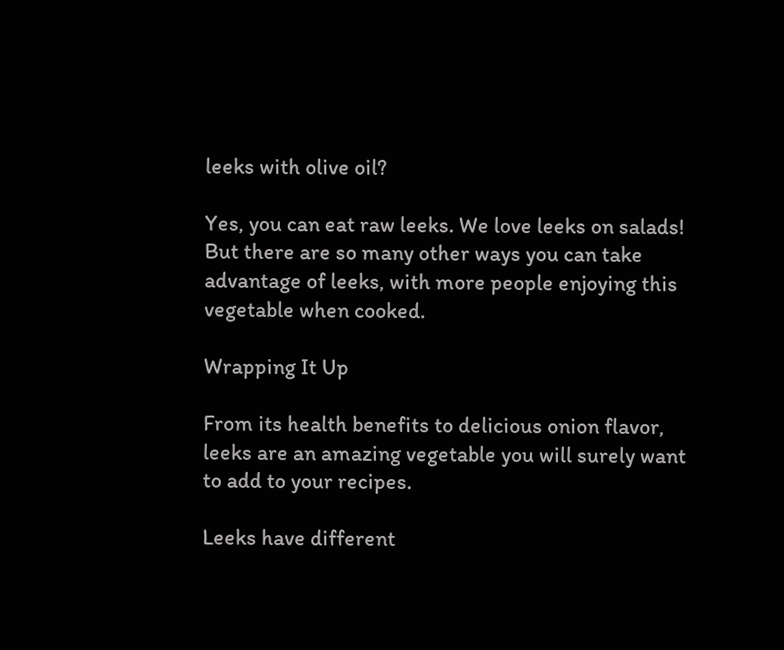leeks with olive oil?

Yes, you can eat raw leeks. We love leeks on salads! But there are so many other ways you can take advantage of leeks, with more people enjoying this vegetable when cooked.

Wrapping It Up

From its health benefits to delicious onion flavor, leeks are an amazing vegetable you will surely want to add to your recipes.

Leeks have different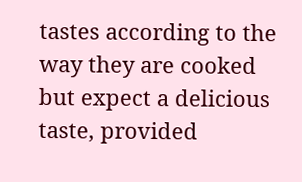tastes according to the way they are cooked but expect a delicious taste, provided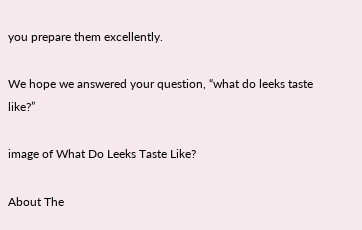you prepare them excellently.

We hope we answered your question, “what do leeks taste like?”

image of What Do Leeks Taste Like?

About The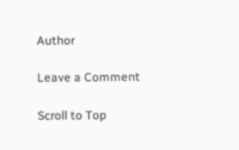Author

Leave a Comment

Scroll to Top